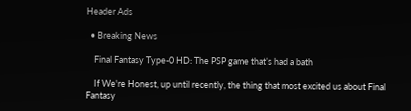Header Ads

  • Breaking News

    Final Fantasy Type-0 HD: The PSP game that’s had a bath

    If We're Honest, up until recently, the thing that most excited us about Final Fantasy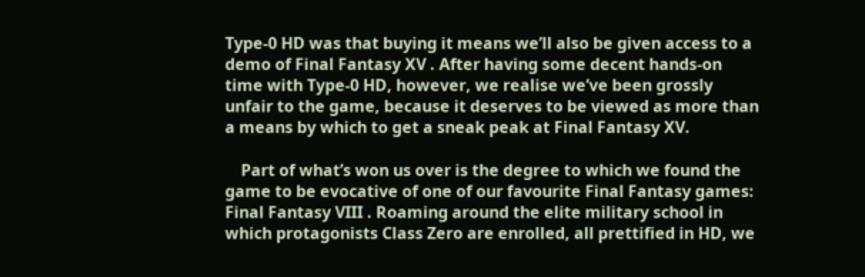Type-0 HD was that buying it means we’ll also be given access to a demo of Final Fantasy XV . After having some decent hands-on time with Type-0 HD, however, we realise we’ve been grossly unfair to the game, because it deserves to be viewed as more than a means by which to get a sneak peak at Final Fantasy XV.

    Part of what’s won us over is the degree to which we found the game to be evocative of one of our favourite Final Fantasy games: Final Fantasy VIII . Roaming around the elite military school in which protagonists Class Zero are enrolled, all prettified in HD, we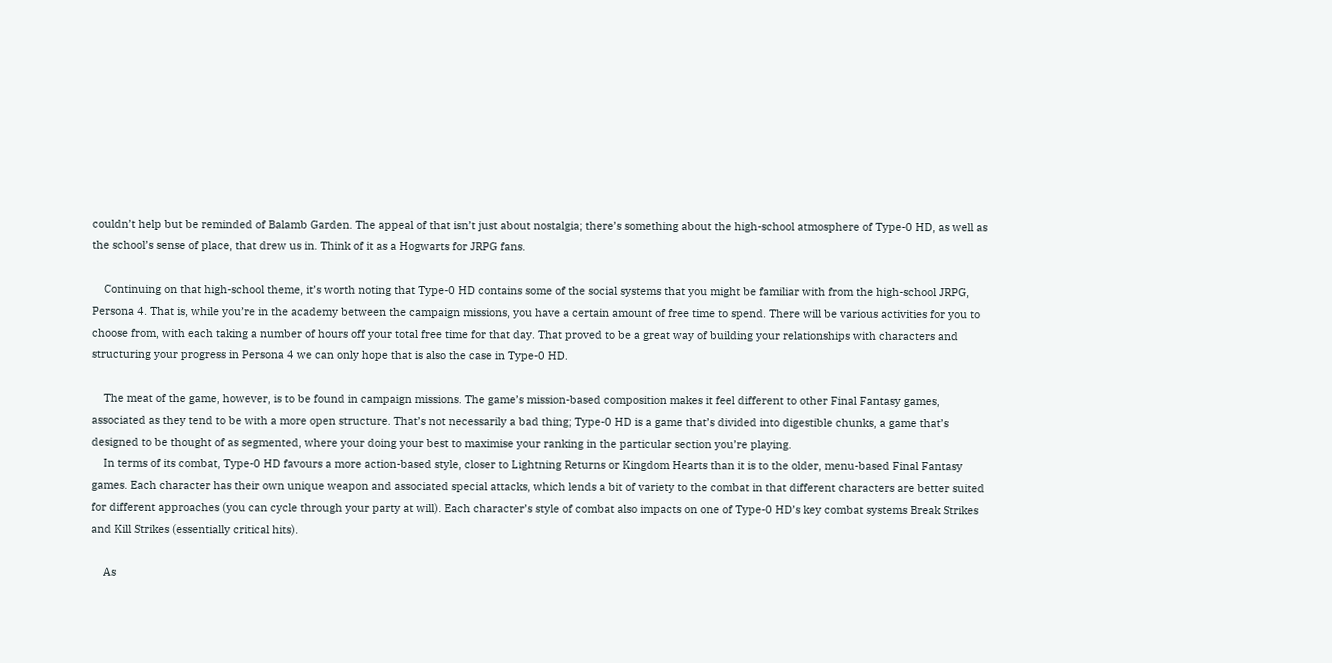couldn’t help but be reminded of Balamb Garden. The appeal of that isn’t just about nostalgia; there’s something about the high-school atmosphere of Type-0 HD, as well as the school’s sense of place, that drew us in. Think of it as a Hogwarts for JRPG fans.

    Continuing on that high-school theme, it’s worth noting that Type-0 HD contains some of the social systems that you might be familiar with from the high-school JRPG, Persona 4. That is, while you’re in the academy between the campaign missions, you have a certain amount of free time to spend. There will be various activities for you to choose from, with each taking a number of hours off your total free time for that day. That proved to be a great way of building your relationships with characters and structuring your progress in Persona 4 we can only hope that is also the case in Type-0 HD.

    The meat of the game, however, is to be found in campaign missions. The game’s mission-based composition makes it feel different to other Final Fantasy games, associated as they tend to be with a more open structure. That’s not necessarily a bad thing; Type-0 HD is a game that’s divided into digestible chunks, a game that’s designed to be thought of as segmented, where your doing your best to maximise your ranking in the particular section you’re playing.
    In terms of its combat, Type-0 HD favours a more action-based style, closer to Lightning Returns or Kingdom Hearts than it is to the older, menu-based Final Fantasy games. Each character has their own unique weapon and associated special attacks, which lends a bit of variety to the combat in that different characters are better suited for different approaches (you can cycle through your party at will). Each character’s style of combat also impacts on one of Type-0 HD’s key combat systems Break Strikes and Kill Strikes (essentially critical hits).

    As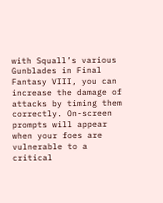with Squall’s various Gunblades in Final Fantasy VIII, you can increase the damage of attacks by timing them correctly. On-screen prompts will appear when your foes are vulnerable to a critical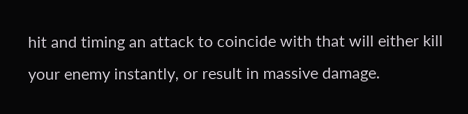hit and timing an attack to coincide with that will either kill your enemy instantly, or result in massive damage.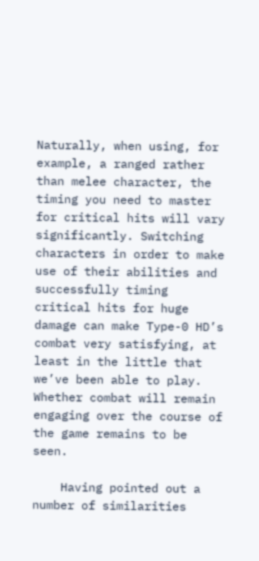Naturally, when using, for example, a ranged rather than melee character, the timing you need to master for critical hits will vary significantly. Switching characters in order to make use of their abilities and successfully timing critical hits for huge damage can make Type-0 HD’s combat very satisfying, at least in the little that we’ve been able to play. Whether combat will remain engaging over the course of the game remains to be seen.

    Having pointed out a number of similarities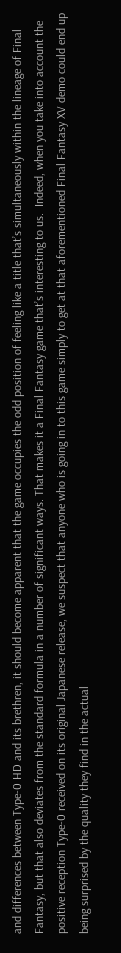and differences between Type-0 HD and its brethren, it should become apparent that the game occupies the odd position of feeling like a title that’s simultaneously within the lineage of Final Fantasy, but that also deviates from the standard formula in a number of significant ways. That makes it a Final Fantasy game that’s interesting to us.  Indeed, when you take into account the positive reception Type-0 received on its original Japanese release, we suspect that anyone who is going in to this game simply to get at that aforementioned Final Fantasy XV demo could end up being surprised by the quality they find in the actual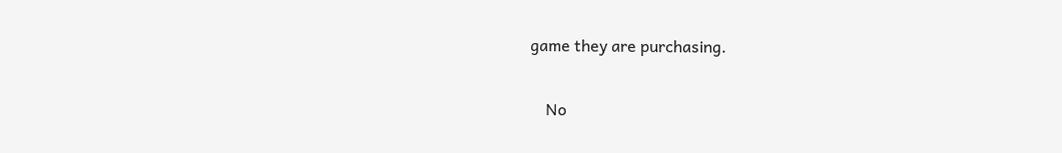game they are purchasing.

    No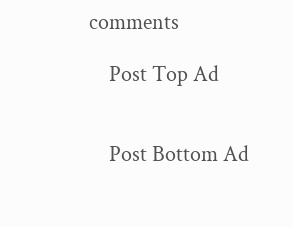comments

    Post Top Ad


    Post Bottom Ad